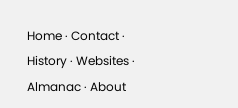Home · Contact · History · Websites · Almanac · About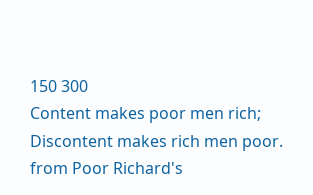150 300
Content makes poor men rich;
Discontent makes rich men poor.
from Poor Richard's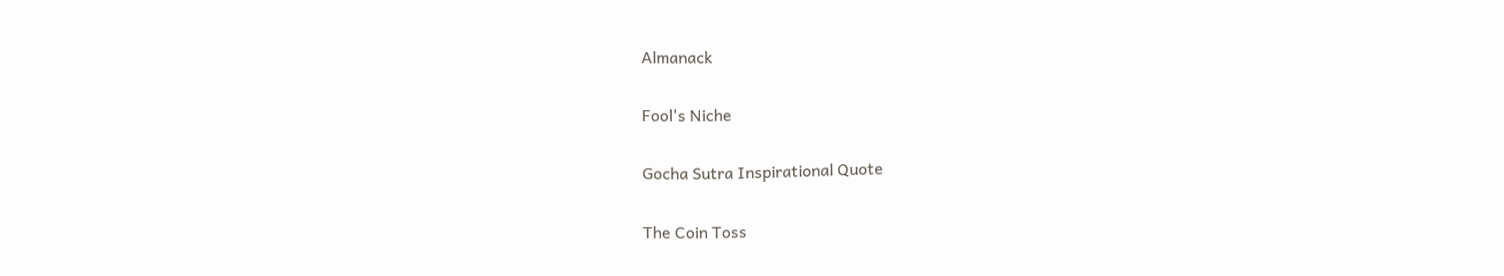Almanack

Fool's Niche

Gocha Sutra Inspirational Quote

The Coin Toss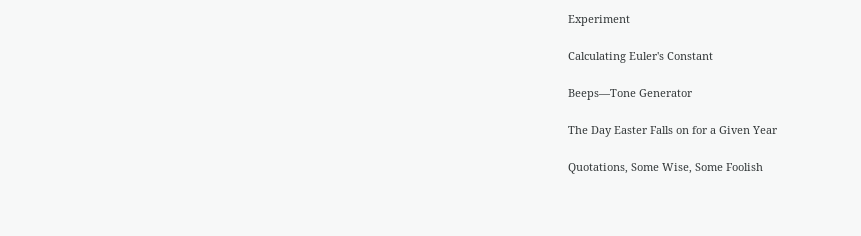Experiment

Calculating Euler's Constant

Beeps—Tone Generator

The Day Easter Falls on for a Given Year

Quotations, Some Wise, Some Foolish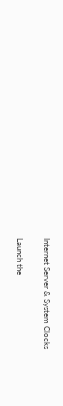Internet Server & System Clocks

Launch the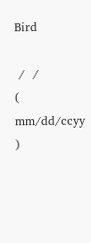Bird

 /  /
( mm/dd/ccyy )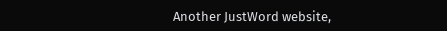Another JustWord website,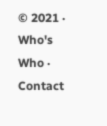© 2021 · Who's Who · Contact